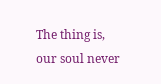The thing is, our soul never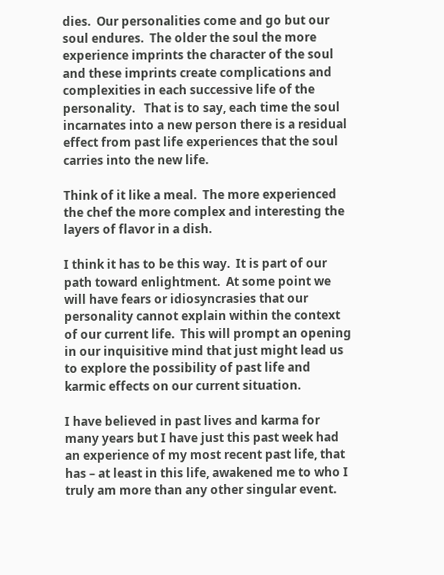dies.  Our personalities come and go but our soul endures.  The older the soul the more experience imprints the character of the soul and these imprints create complications and complexities in each successive life of the personality.   That is to say, each time the soul incarnates into a new person there is a residual effect from past life experiences that the soul carries into the new life.

Think of it like a meal.  The more experienced the chef the more complex and interesting the layers of flavor in a dish.

I think it has to be this way.  It is part of our path toward enlightment.  At some point we will have fears or idiosyncrasies that our personality cannot explain within the context of our current life.  This will prompt an opening in our inquisitive mind that just might lead us to explore the possibility of past life and karmic effects on our current situation.

I have believed in past lives and karma for many years but I have just this past week had an experience of my most recent past life, that has – at least in this life, awakened me to who I truly am more than any other singular event.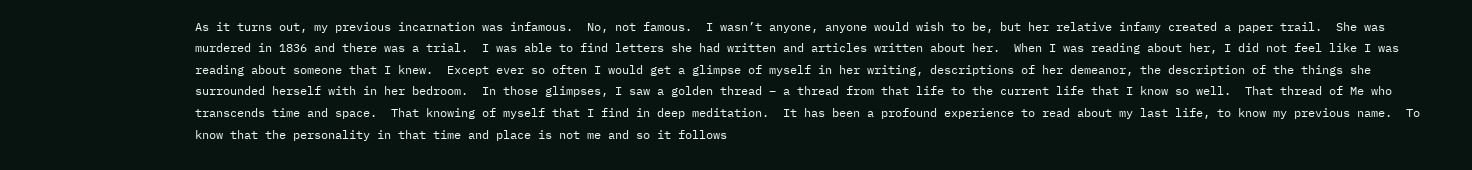As it turns out, my previous incarnation was infamous.  No, not famous.  I wasn’t anyone, anyone would wish to be, but her relative infamy created a paper trail.  She was murdered in 1836 and there was a trial.  I was able to find letters she had written and articles written about her.  When I was reading about her, I did not feel like I was reading about someone that I knew.  Except ever so often I would get a glimpse of myself in her writing, descriptions of her demeanor, the description of the things she surrounded herself with in her bedroom.  In those glimpses, I saw a golden thread – a thread from that life to the current life that I know so well.  That thread of Me who transcends time and space.  That knowing of myself that I find in deep meditation.  It has been a profound experience to read about my last life, to know my previous name.  To know that the personality in that time and place is not me and so it follows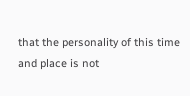that the personality of this time and place is not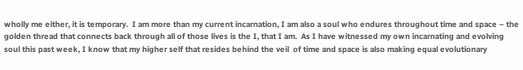wholly me either, it is temporary.  I am more than my current incarnation, I am also a soul who endures throughout time and space – the golden thread that connects back through all of those lives is the I, that I am.  As I have witnessed my own incarnating and evolving soul this past week, I know that my higher self that resides behind the veil  of time and space is also making equal evolutionary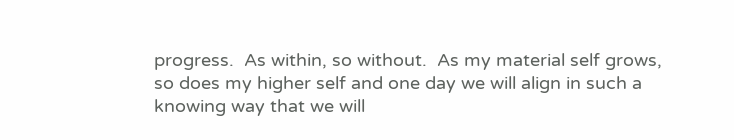progress.  As within, so without.  As my material self grows, so does my higher self and one day we will align in such a knowing way that we will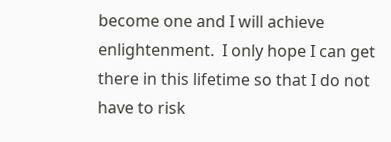become one and I will achieve enlightenment.  I only hope I can get there in this lifetime so that I do not have to risk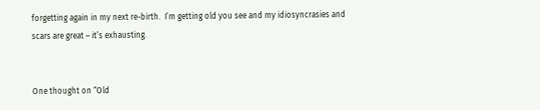forgetting again in my next re-birth.  I’m getting old you see and my idiosyncrasies and scars are great – it’s exhausting.


One thought on “Old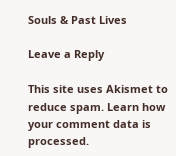Souls & Past Lives

Leave a Reply

This site uses Akismet to reduce spam. Learn how your comment data is processed.